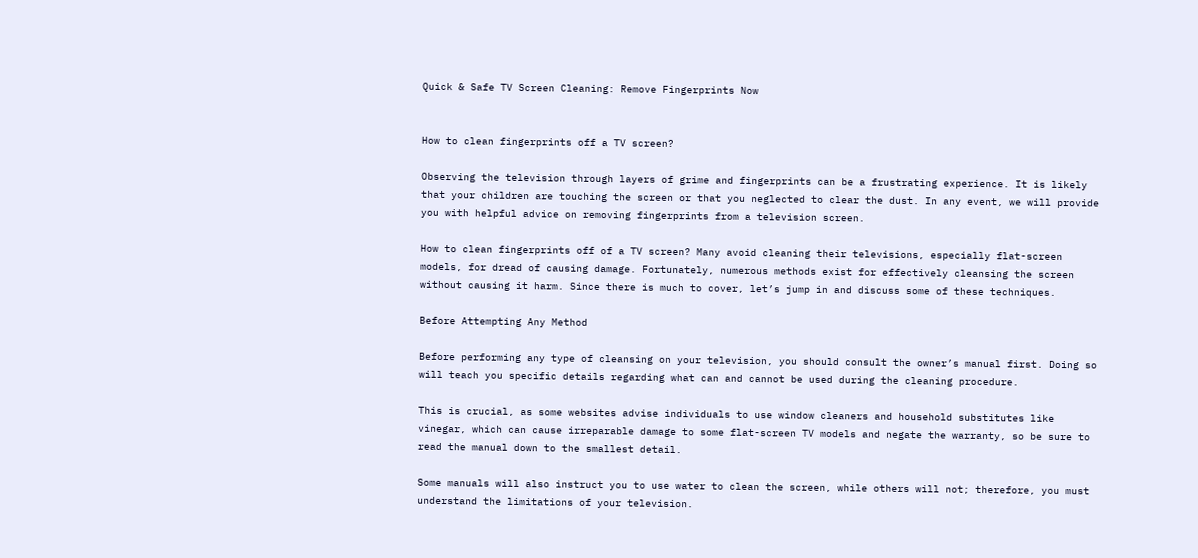Quick & Safe TV Screen Cleaning: Remove Fingerprints Now


How to clean fingerprints off a TV screen?

Observing the television through layers of grime and fingerprints can be a frustrating experience. It is likely that your children are touching the screen or that you neglected to clear the dust. In any event, we will provide you with helpful advice on removing fingerprints from a television screen.

How to clean fingerprints off of a TV screen? Many avoid cleaning their televisions, especially flat-screen models, for dread of causing damage. Fortunately, numerous methods exist for effectively cleansing the screen without causing it harm. Since there is much to cover, let’s jump in and discuss some of these techniques.

Before Attempting Any Method

Before performing any type of cleansing on your television, you should consult the owner’s manual first. Doing so will teach you specific details regarding what can and cannot be used during the cleaning procedure.

This is crucial, as some websites advise individuals to use window cleaners and household substitutes like vinegar, which can cause irreparable damage to some flat-screen TV models and negate the warranty, so be sure to read the manual down to the smallest detail.

Some manuals will also instruct you to use water to clean the screen, while others will not; therefore, you must understand the limitations of your television.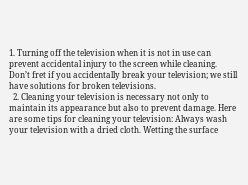1. Turning off the television when it is not in use can prevent accidental injury to the screen while cleaning. Don’t fret if you accidentally break your television; we still have solutions for broken televisions.
  2. Cleaning your television is necessary not only to maintain its appearance but also to prevent damage. Here are some tips for cleaning your television: Always wash your television with a dried cloth. Wetting the surface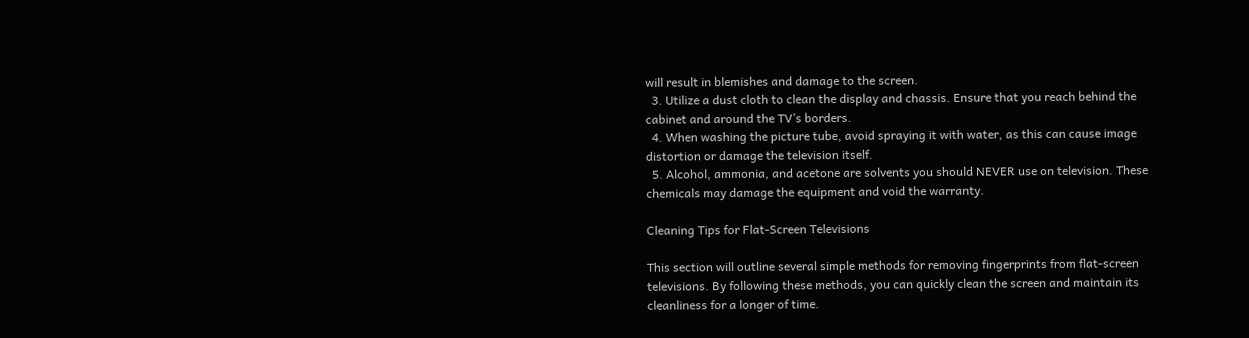will result in blemishes and damage to the screen.
  3. Utilize a dust cloth to clean the display and chassis. Ensure that you reach behind the cabinet and around the TV’s borders.
  4. When washing the picture tube, avoid spraying it with water, as this can cause image distortion or damage the television itself.
  5. Alcohol, ammonia, and acetone are solvents you should NEVER use on television. These chemicals may damage the equipment and void the warranty.

Cleaning Tips for Flat-Screen Televisions

This section will outline several simple methods for removing fingerprints from flat-screen televisions. By following these methods, you can quickly clean the screen and maintain its cleanliness for a longer of time.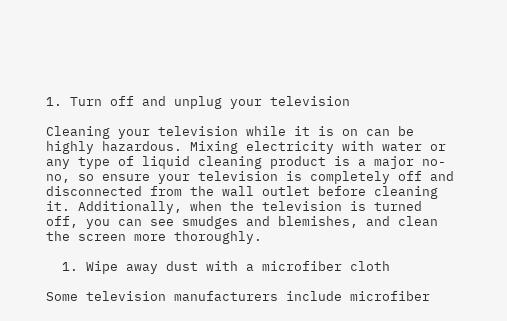1. Turn off and unplug your television

Cleaning your television while it is on can be highly hazardous. Mixing electricity with water or any type of liquid cleaning product is a major no-no, so ensure your television is completely off and disconnected from the wall outlet before cleaning it. Additionally, when the television is turned off, you can see smudges and blemishes, and clean the screen more thoroughly.

  1. Wipe away dust with a microfiber cloth

Some television manufacturers include microfiber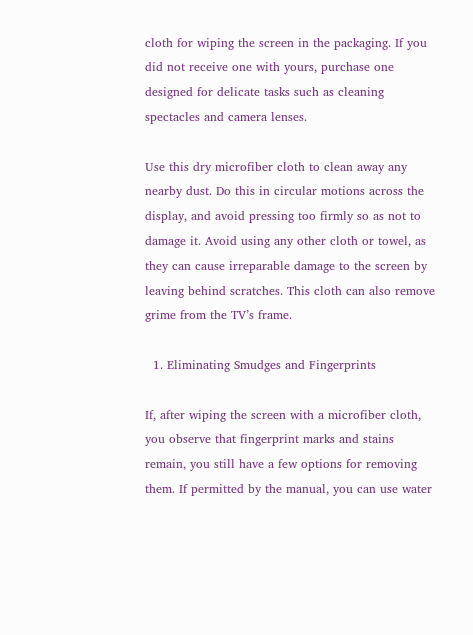cloth for wiping the screen in the packaging. If you did not receive one with yours, purchase one designed for delicate tasks such as cleaning spectacles and camera lenses.

Use this dry microfiber cloth to clean away any nearby dust. Do this in circular motions across the display, and avoid pressing too firmly so as not to damage it. Avoid using any other cloth or towel, as they can cause irreparable damage to the screen by leaving behind scratches. This cloth can also remove grime from the TV’s frame.

  1. Eliminating Smudges and Fingerprints

If, after wiping the screen with a microfiber cloth, you observe that fingerprint marks and stains remain, you still have a few options for removing them. If permitted by the manual, you can use water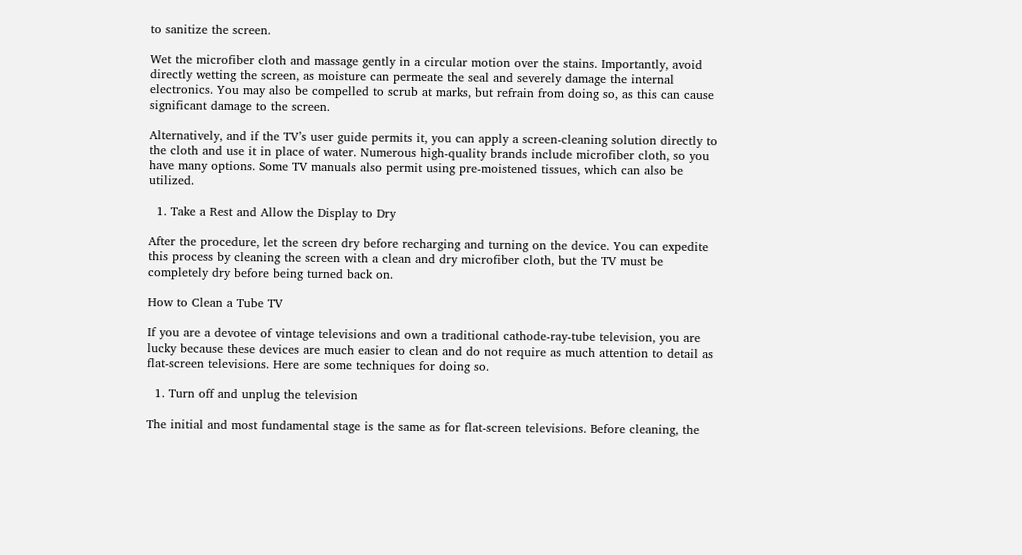to sanitize the screen.

Wet the microfiber cloth and massage gently in a circular motion over the stains. Importantly, avoid directly wetting the screen, as moisture can permeate the seal and severely damage the internal electronics. You may also be compelled to scrub at marks, but refrain from doing so, as this can cause significant damage to the screen.

Alternatively, and if the TV’s user guide permits it, you can apply a screen-cleaning solution directly to the cloth and use it in place of water. Numerous high-quality brands include microfiber cloth, so you have many options. Some TV manuals also permit using pre-moistened tissues, which can also be utilized.

  1. Take a Rest and Allow the Display to Dry

After the procedure, let the screen dry before recharging and turning on the device. You can expedite this process by cleaning the screen with a clean and dry microfiber cloth, but the TV must be completely dry before being turned back on.

How to Clean a Tube TV

If you are a devotee of vintage televisions and own a traditional cathode-ray-tube television, you are lucky because these devices are much easier to clean and do not require as much attention to detail as flat-screen televisions. Here are some techniques for doing so.

  1. Turn off and unplug the television

The initial and most fundamental stage is the same as for flat-screen televisions. Before cleaning, the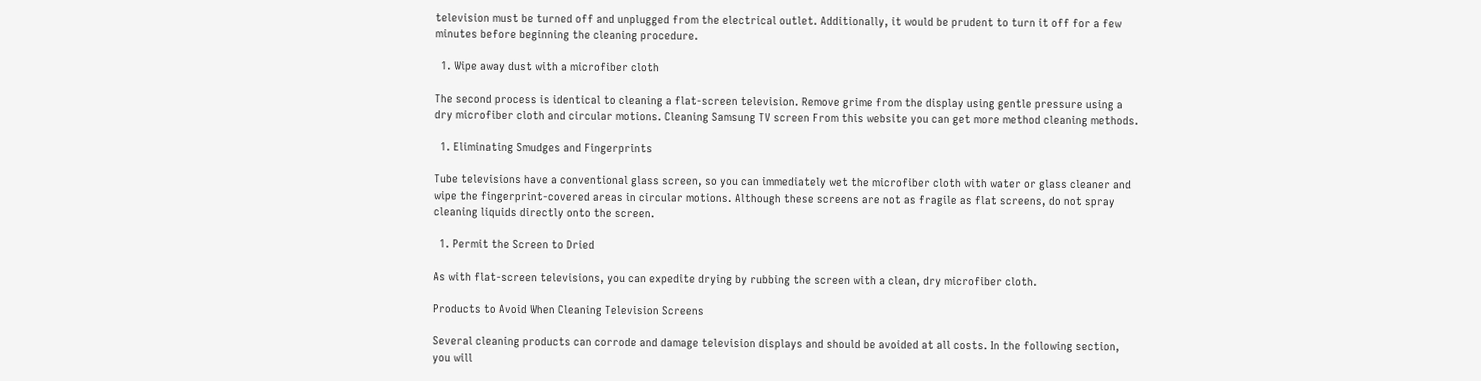television must be turned off and unplugged from the electrical outlet. Additionally, it would be prudent to turn it off for a few minutes before beginning the cleaning procedure.

  1. Wipe away dust with a microfiber cloth

The second process is identical to cleaning a flat-screen television. Remove grime from the display using gentle pressure using a dry microfiber cloth and circular motions. Cleaning Samsung TV screen From this website you can get more method cleaning methods.

  1. Eliminating Smudges and Fingerprints

Tube televisions have a conventional glass screen, so you can immediately wet the microfiber cloth with water or glass cleaner and wipe the fingerprint-covered areas in circular motions. Although these screens are not as fragile as flat screens, do not spray cleaning liquids directly onto the screen.

  1. Permit the Screen to Dried

As with flat-screen televisions, you can expedite drying by rubbing the screen with a clean, dry microfiber cloth.

Products to Avoid When Cleaning Television Screens

Several cleaning products can corrode and damage television displays and should be avoided at all costs. In the following section, you will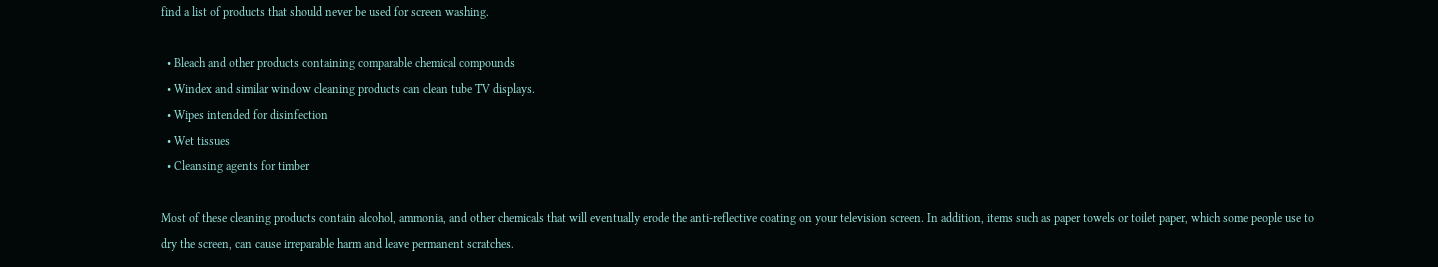find a list of products that should never be used for screen washing.

  • Bleach and other products containing comparable chemical compounds
  • Windex and similar window cleaning products can clean tube TV displays.
  • Wipes intended for disinfection
  • Wet tissues
  • Cleansing agents for timber

Most of these cleaning products contain alcohol, ammonia, and other chemicals that will eventually erode the anti-reflective coating on your television screen. In addition, items such as paper towels or toilet paper, which some people use to dry the screen, can cause irreparable harm and leave permanent scratches.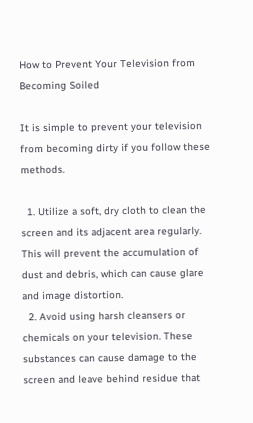How to Prevent Your Television from Becoming Soiled

It is simple to prevent your television from becoming dirty if you follow these methods.

  1. Utilize a soft, dry cloth to clean the screen and its adjacent area regularly. This will prevent the accumulation of dust and debris, which can cause glare and image distortion.
  2. Avoid using harsh cleansers or chemicals on your television. These substances can cause damage to the screen and leave behind residue that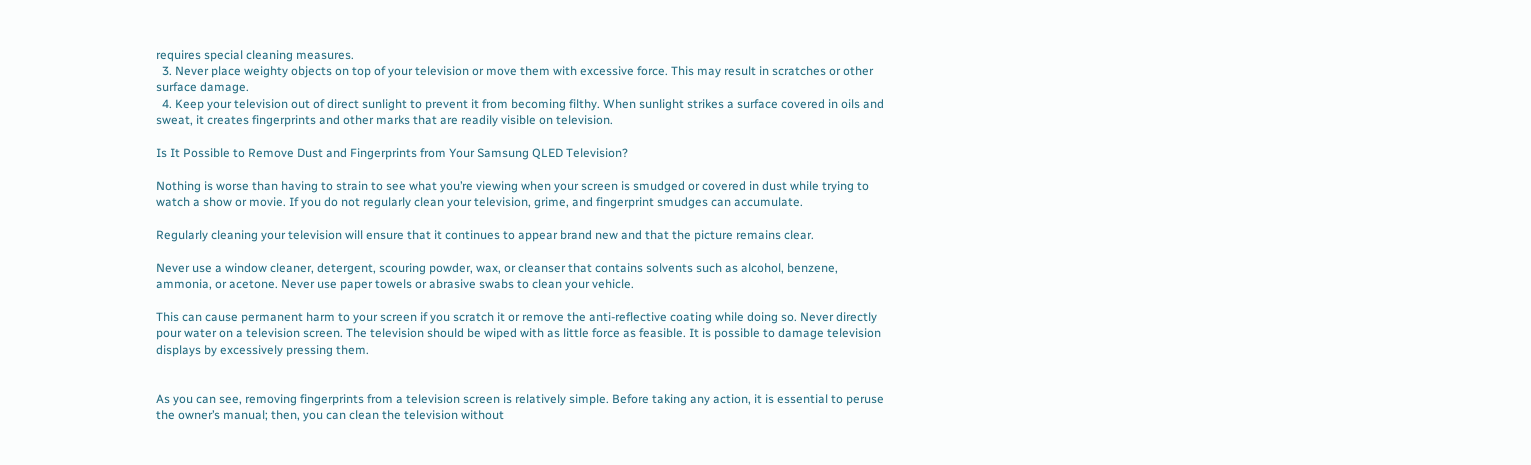requires special cleaning measures.
  3. Never place weighty objects on top of your television or move them with excessive force. This may result in scratches or other surface damage.
  4. Keep your television out of direct sunlight to prevent it from becoming filthy. When sunlight strikes a surface covered in oils and sweat, it creates fingerprints and other marks that are readily visible on television.

Is It Possible to Remove Dust and Fingerprints from Your Samsung QLED Television?

Nothing is worse than having to strain to see what you’re viewing when your screen is smudged or covered in dust while trying to watch a show or movie. If you do not regularly clean your television, grime, and fingerprint smudges can accumulate.

Regularly cleaning your television will ensure that it continues to appear brand new and that the picture remains clear.

Never use a window cleaner, detergent, scouring powder, wax, or cleanser that contains solvents such as alcohol, benzene, ammonia, or acetone. Never use paper towels or abrasive swabs to clean your vehicle.

This can cause permanent harm to your screen if you scratch it or remove the anti-reflective coating while doing so. Never directly pour water on a television screen. The television should be wiped with as little force as feasible. It is possible to damage television displays by excessively pressing them.


As you can see, removing fingerprints from a television screen is relatively simple. Before taking any action, it is essential to peruse the owner’s manual; then, you can clean the television without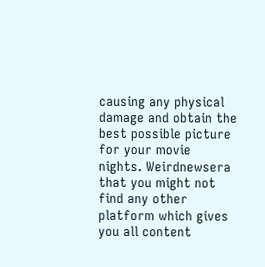causing any physical damage and obtain the best possible picture for your movie nights. Weirdnewsera that you might not find any other platform which gives you all content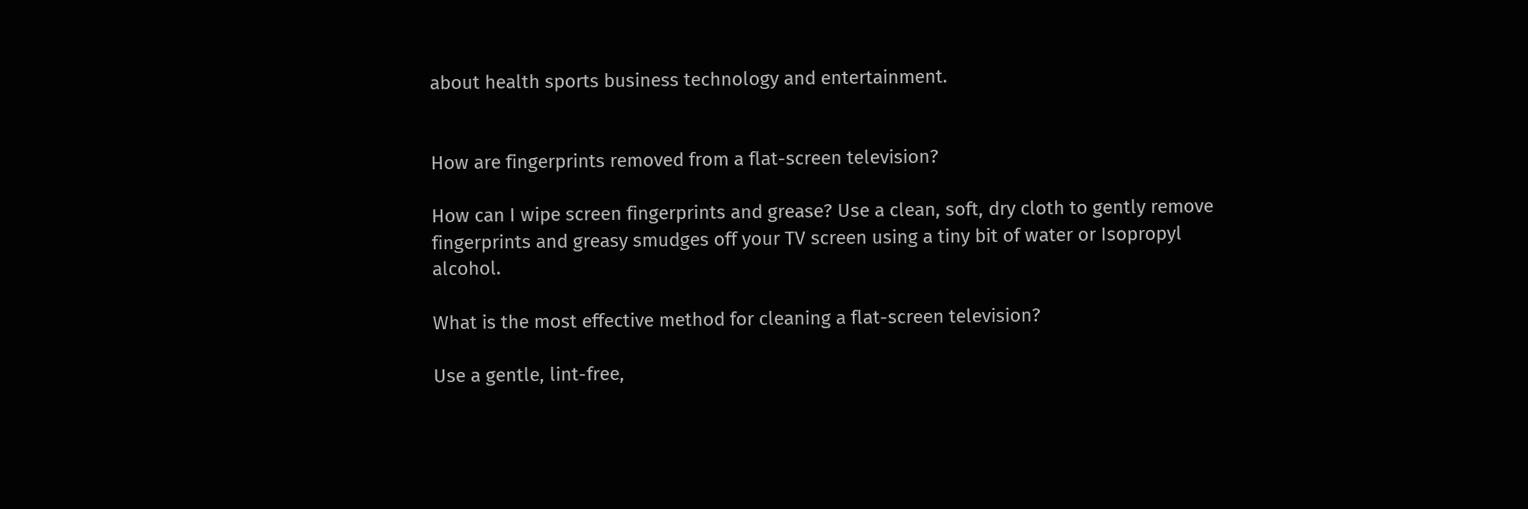about health sports business technology and entertainment.


How are fingerprints removed from a flat-screen television?

How can I wipe screen fingerprints and grease? Use a clean, soft, dry cloth to gently remove fingerprints and greasy smudges off your TV screen using a tiny bit of water or Isopropyl alcohol.

What is the most effective method for cleaning a flat-screen television?

Use a gentle, lint-free,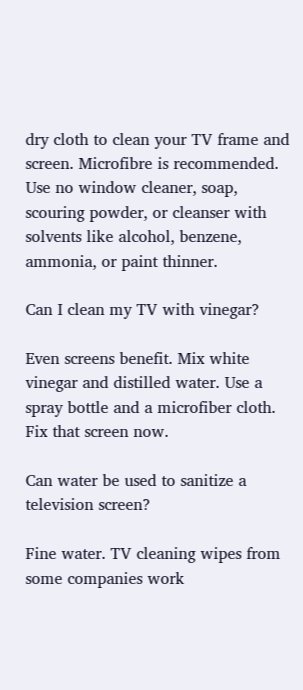dry cloth to clean your TV frame and screen. Microfibre is recommended. Use no window cleaner, soap, scouring powder, or cleanser with solvents like alcohol, benzene, ammonia, or paint thinner.

Can I clean my TV with vinegar?

Even screens benefit. Mix white vinegar and distilled water. Use a spray bottle and a microfiber cloth. Fix that screen now.

Can water be used to sanitize a television screen?

Fine water. TV cleaning wipes from some companies work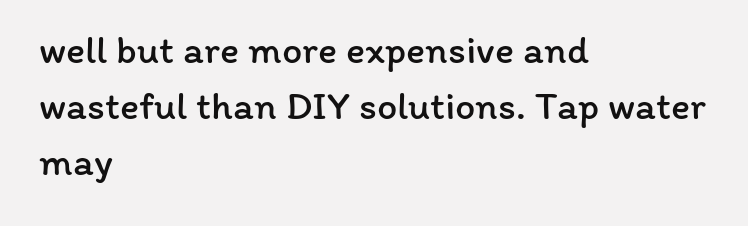well but are more expensive and wasteful than DIY solutions. Tap water may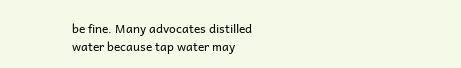be fine. Many advocates distilled water because tap water may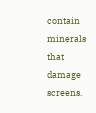contain minerals that damage screens.